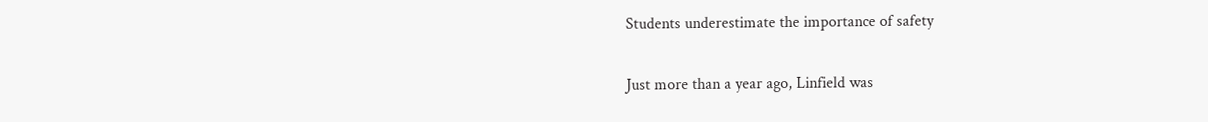Students underestimate the importance of safety

Just more than a year ago, Linfield was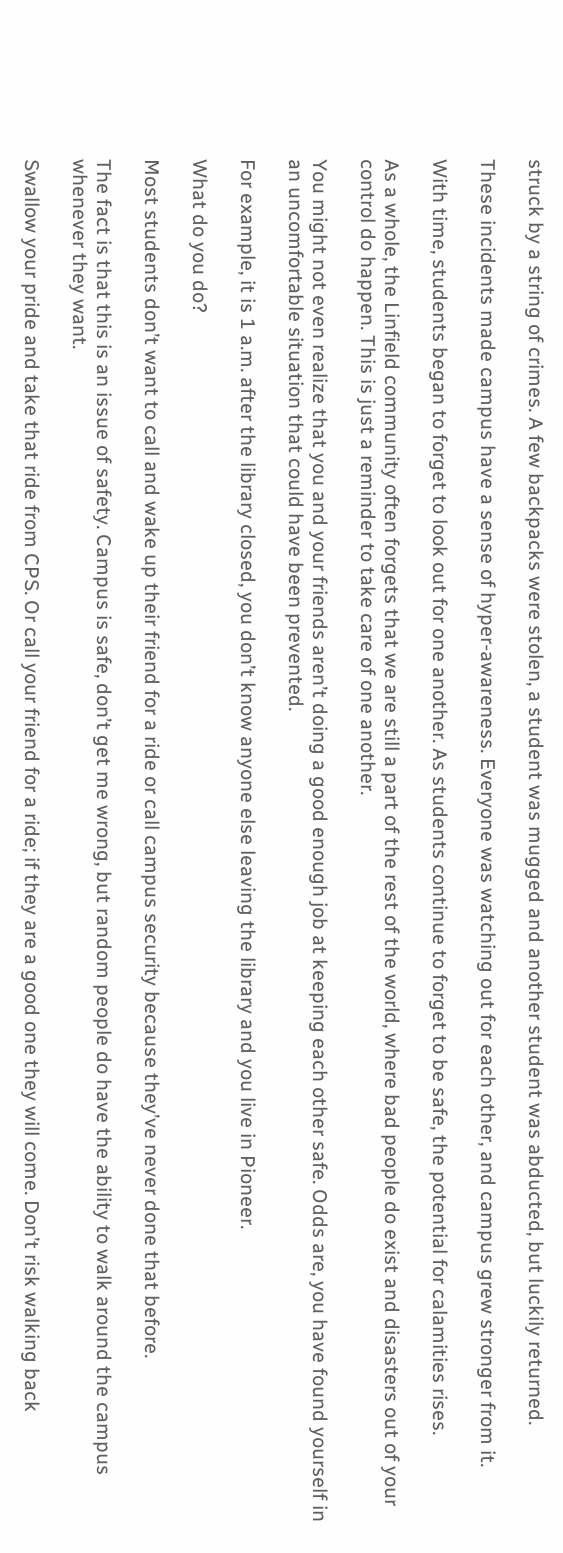struck by a string of crimes. A few backpacks were stolen, a student was mugged and another student was abducted, but luckily returned.

These incidents made campus have a sense of hyper-awareness. Everyone was watching out for each other, and campus grew stronger from it.

With time, students began to forget to look out for one another. As students continue to forget to be safe, the potential for calamities rises.

As a whole, the Linfield community often forgets that we are still a part of the rest of the world, where bad people do exist and disasters out of your control do happen. This is just a reminder to take care of one another.

You might not even realize that you and your friends aren’t doing a good enough job at keeping each other safe. Odds are, you have found yourself in an uncomfortable situation that could have been prevented.

For example, it is 1 a.m. after the library closed, you don’t know anyone else leaving the library and you live in Pioneer.

What do you do?

Most students don’t want to call and wake up their friend for a ride or call campus security because they’ve never done that before.

The fact is that this is an issue of safety. Campus is safe, don’t get me wrong, but random people do have the ability to walk around the campus whenever they want.

Swallow your pride and take that ride from CPS. Or call your friend for a ride; if they are a good one they will come. Don’t risk walking back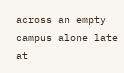across an empty campus alone late at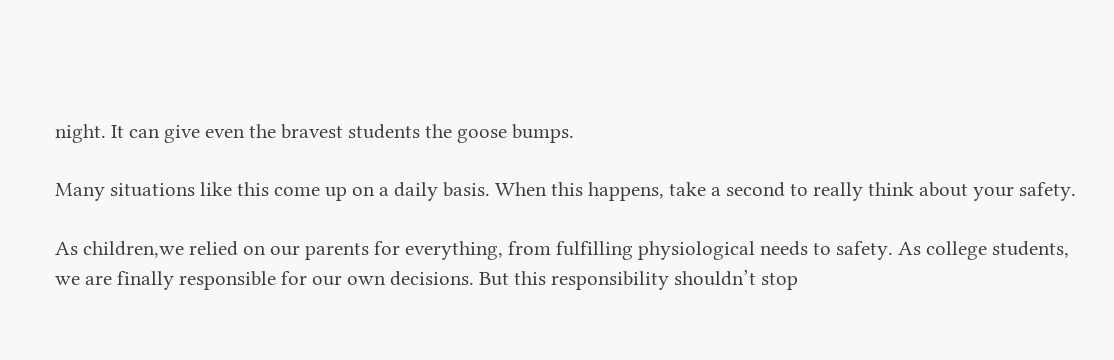night. It can give even the bravest students the goose bumps.

Many situations like this come up on a daily basis. When this happens, take a second to really think about your safety.

As children,we relied on our parents for everything, from fulfilling physiological needs to safety. As college students, we are finally responsible for our own decisions. But this responsibility shouldn’t stop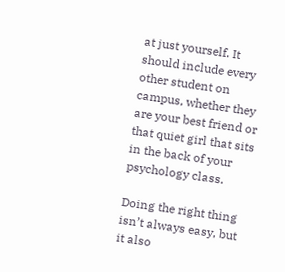at just yourself. It should include every other student on campus, whether they are your best friend or that quiet girl that sits in the back of your psychology class.

Doing the right thing isn’t always easy, but it also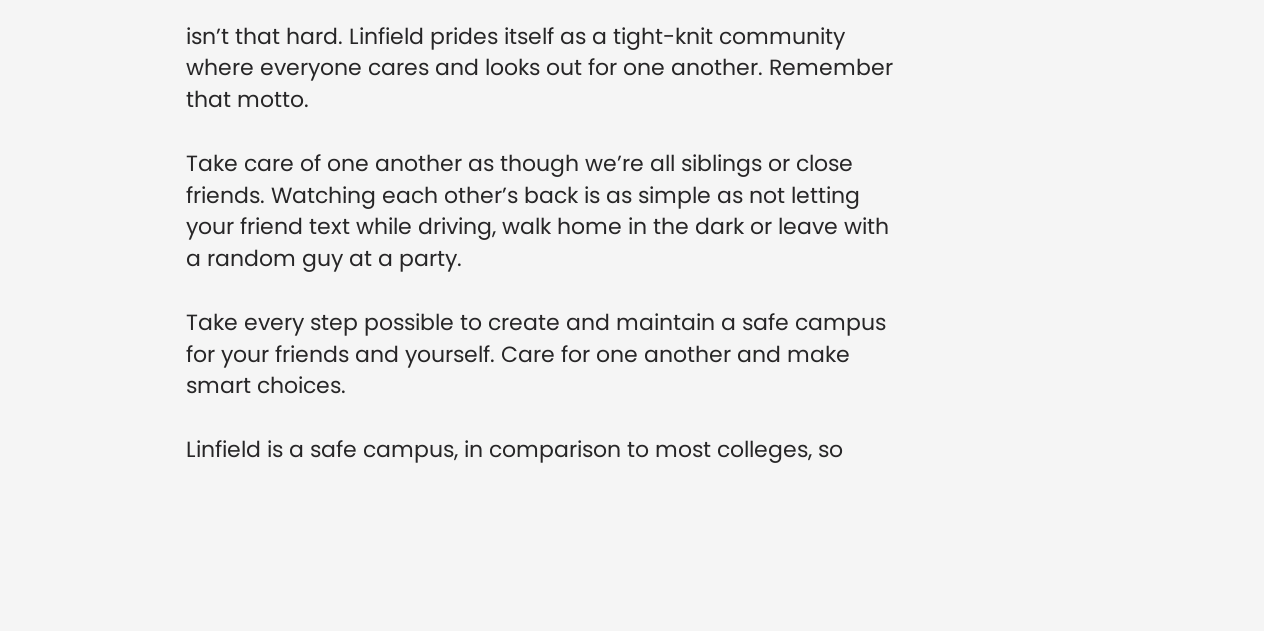isn’t that hard. Linfield prides itself as a tight-knit community where everyone cares and looks out for one another. Remember that motto.

Take care of one another as though we’re all siblings or close friends. Watching each other’s back is as simple as not letting your friend text while driving, walk home in the dark or leave with a random guy at a party.

Take every step possible to create and maintain a safe campus for your friends and yourself. Care for one another and make smart choices.

Linfield is a safe campus, in comparison to most colleges, so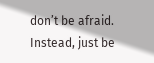don’t be afraid. Instead, just be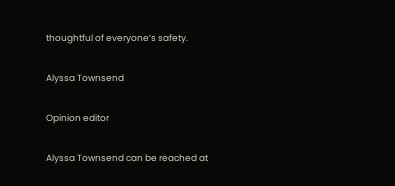thoughtful of everyone’s safety.

Alyssa Townsend

Opinion editor

Alyssa Townsend can be reached at